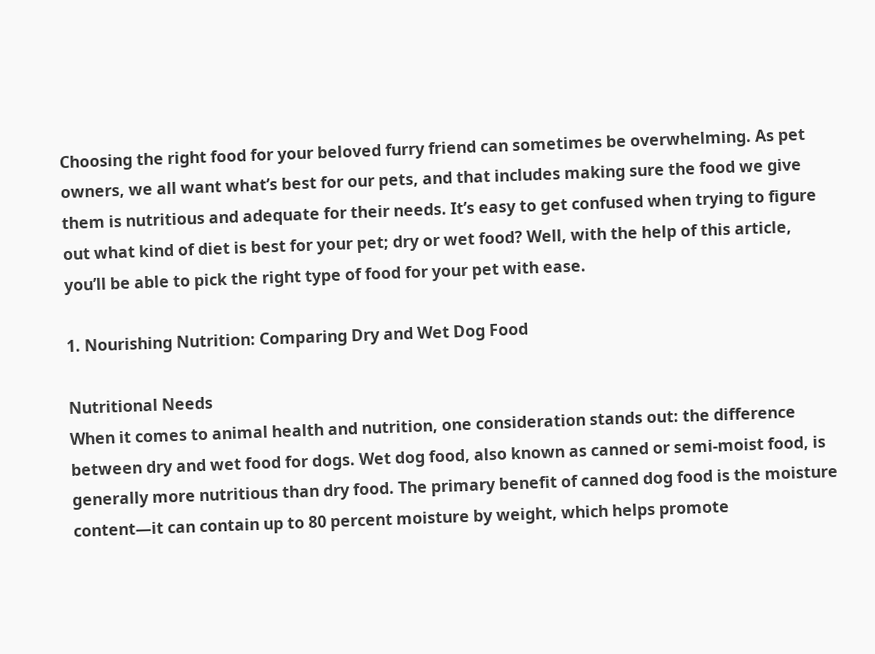Choosing the right food for your beloved furry friend can sometimes be overwhelming. As pet owners, we all want what’s best for our pets, and that includes making sure the food we give them is nutritious and adequate for their needs. It’s easy to get confused when trying to figure out what kind of diet is best for your pet; dry or wet food? Well, with the help of this article, you’ll be able to pick the right type of food for your pet with ease.

1. Nourishing Nutrition: Comparing Dry and Wet Dog Food

Nutritional Needs
When it comes to animal health and nutrition, one consideration stands out: the difference between dry and wet food for dogs. Wet dog food, also known as canned or semi-moist food, is generally more nutritious than dry food. The primary benefit of canned dog food is the moisture content—it can contain up to 80 percent moisture by weight, which helps promote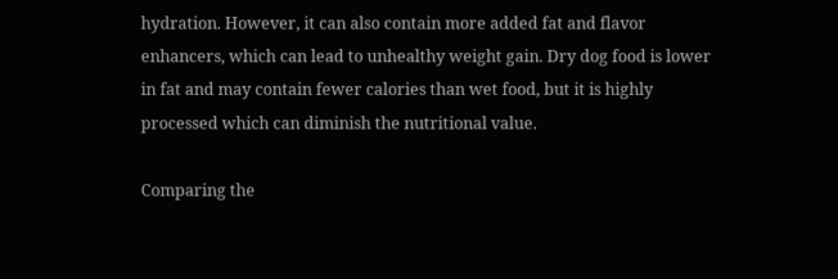hydration. However, it can also contain more added fat and flavor enhancers, which can lead to unhealthy weight gain. Dry dog food is lower in fat and may contain fewer calories than wet food, but it is highly processed which can diminish the nutritional value.

Comparing the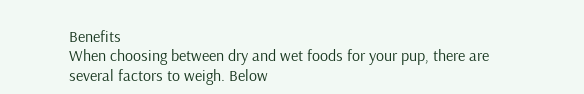Benefits
When choosing between dry and wet foods for your pup, there are several factors to weigh. Below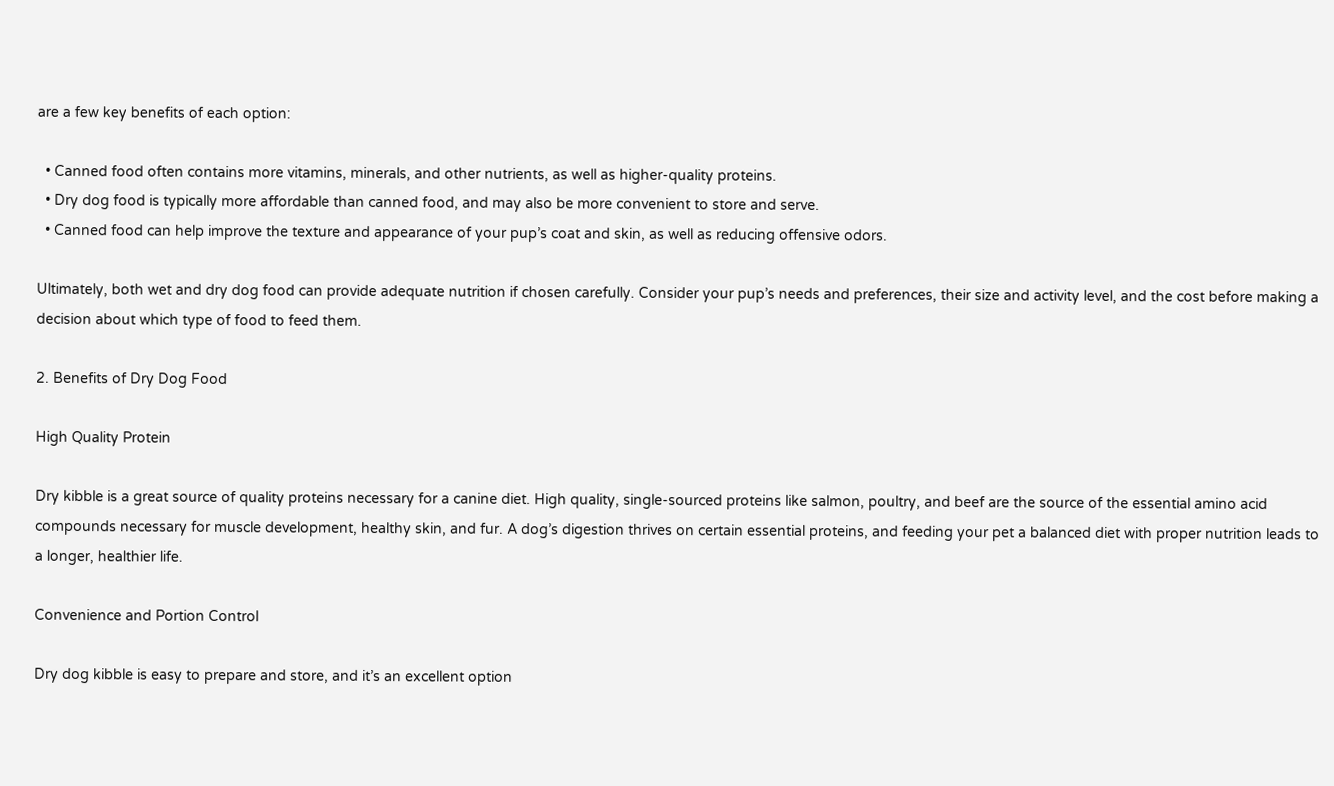are a few key benefits of each option:

  • Canned food often contains more vitamins, minerals, and other nutrients, as well as higher-quality proteins.
  • Dry dog food is typically more affordable than canned food, and may also be more convenient to store and serve.
  • Canned food can help improve the texture and appearance of your pup’s coat and skin, as well as reducing offensive odors.

Ultimately, both wet and dry dog food can provide adequate nutrition if chosen carefully. Consider your pup’s needs and preferences, their size and activity level, and the cost before making a decision about which type of food to feed them.

2. Benefits of Dry Dog Food

High Quality Protein

Dry kibble is a great source of quality proteins necessary for a canine diet. High quality, single-sourced proteins like salmon, poultry, and beef are the source of the essential amino acid compounds necessary for muscle development, healthy skin, and fur. A dog’s digestion thrives on certain essential proteins, and feeding your pet a balanced diet with proper nutrition leads to a longer, healthier life.

Convenience and Portion Control

Dry dog kibble is easy to prepare and store, and it’s an excellent option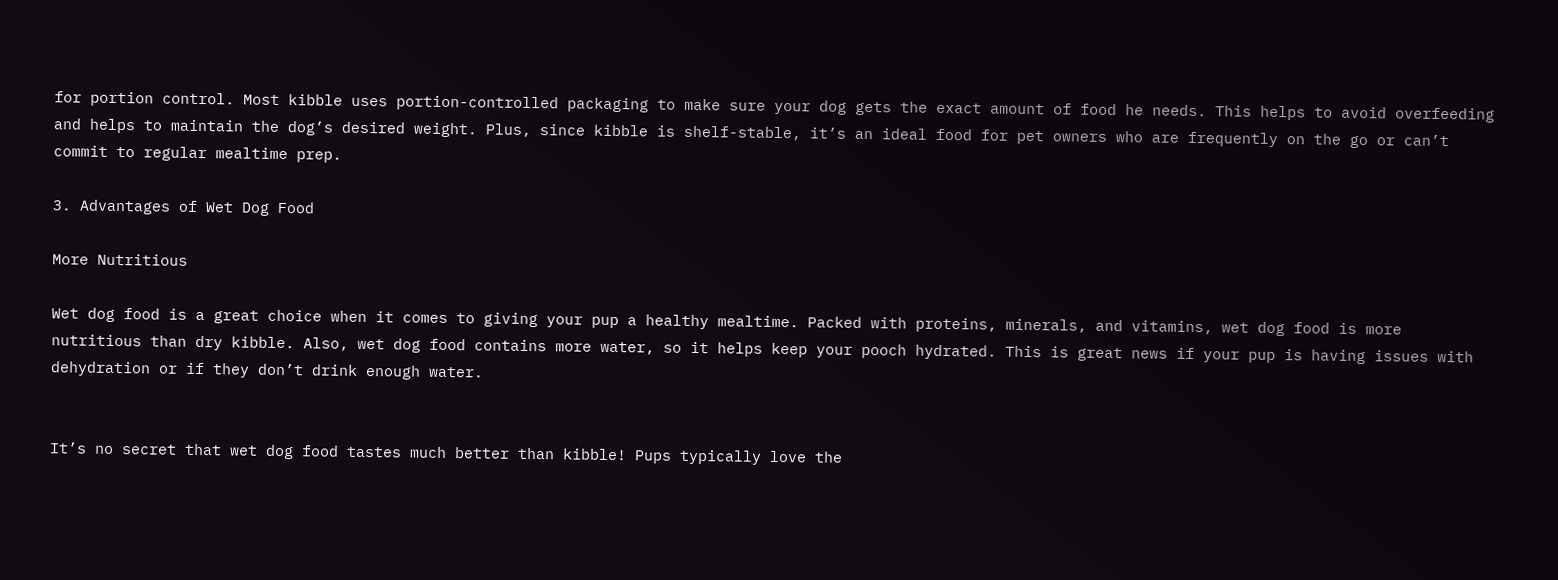for portion control. Most kibble uses portion-controlled packaging to make sure your dog gets the exact amount of food he needs. This helps to avoid overfeeding and helps to maintain the dog’s desired weight. Plus, since kibble is shelf-stable, it’s an ideal food for pet owners who are frequently on the go or can’t commit to regular mealtime prep.

3. Advantages of Wet Dog Food

More Nutritious

Wet dog food is a great choice when it comes to giving your pup a healthy mealtime. Packed with proteins, minerals, and vitamins, wet dog food is more nutritious than dry kibble. Also, wet dog food contains more water, so it helps keep your pooch hydrated. This is great news if your pup is having issues with dehydration or if they don’t drink enough water.


It’s no secret that wet dog food tastes much better than kibble! Pups typically love the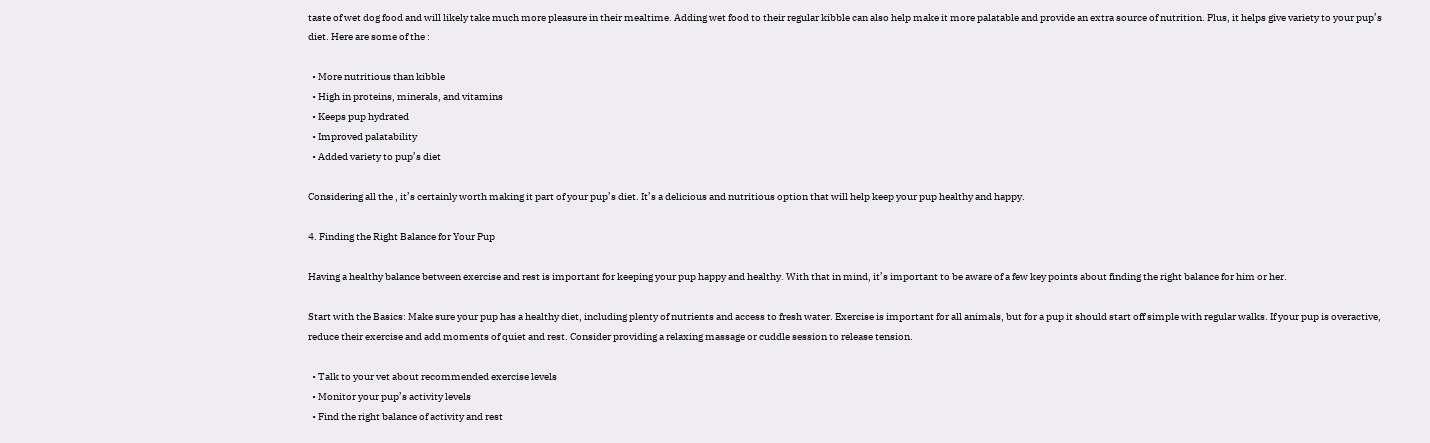taste of wet dog food and will likely take much more pleasure in their mealtime. Adding wet food to their regular kibble can also help make it more palatable and provide an extra source of nutrition. Plus, it helps give variety to your pup’s diet. Here are some of the :

  • More nutritious than kibble
  • High in proteins, minerals, and vitamins
  • Keeps pup hydrated
  • Improved palatability
  • Added variety to pup’s diet

Considering all the , it’s certainly worth making it part of your pup’s diet. It’s a delicious and nutritious option that will help keep your pup healthy and happy.

4. Finding the Right Balance for Your Pup

Having a healthy balance between exercise and rest is important for keeping your pup happy and healthy. With that in mind, it’s important to be aware of a few key points about finding the right balance for him or her.

Start with the Basics: Make sure your pup has a healthy diet, including plenty of nutrients and access to fresh water. Exercise is important for all animals, but for a pup it should start off simple with regular walks. If your pup is overactive, reduce their exercise and add moments of quiet and rest. Consider providing a relaxing massage or cuddle session to release tension.

  • Talk to your vet about recommended exercise levels
  • Monitor your pup’s activity levels
  • Find the right balance of activity and rest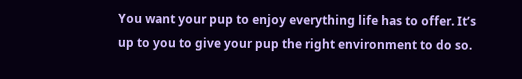You want your pup to enjoy everything life has to offer. It’s up to you to give your pup the right environment to do so.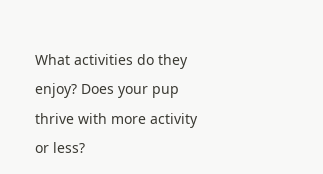What activities do they enjoy? Does your pup thrive with more activity or less?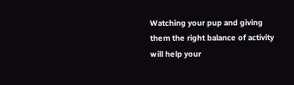Watching your pup and giving them the right balance of activity will help your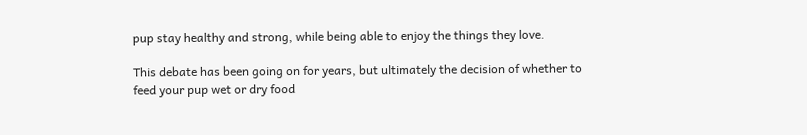pup stay healthy and strong, while being able to enjoy the things they love.

This debate has been going on for years, but ultimately the decision of whether to feed your pup wet or dry food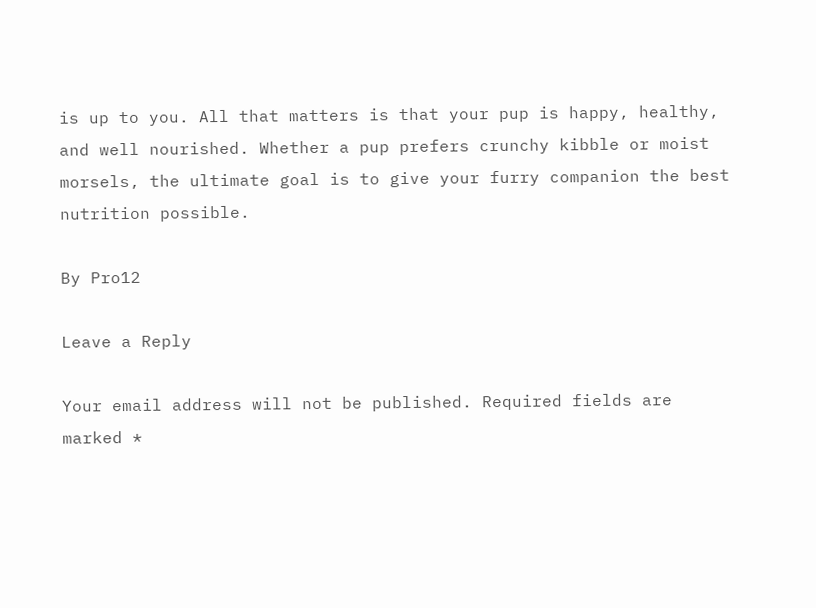is up to you. All that matters is that your pup is happy, healthy, and well nourished. Whether a pup prefers crunchy kibble or moist morsels, the ultimate goal is to give your furry companion the best nutrition possible.

By Pro12

Leave a Reply

Your email address will not be published. Required fields are marked *